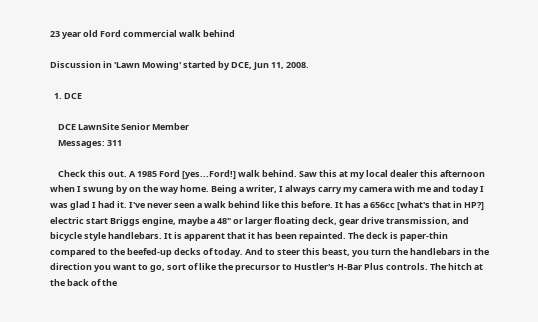23 year old Ford commercial walk behind

Discussion in 'Lawn Mowing' started by DCE, Jun 11, 2008.

  1. DCE

    DCE LawnSite Senior Member
    Messages: 311

    Check this out. A 1985 Ford [yes...Ford!] walk behind. Saw this at my local dealer this afternoon when I swung by on the way home. Being a writer, I always carry my camera with me and today I was glad I had it. I've never seen a walk behind like this before. It has a 656cc [what's that in HP?] electric start Briggs engine, maybe a 48" or larger floating deck, gear drive transmission, and bicycle style handlebars. It is apparent that it has been repainted. The deck is paper-thin compared to the beefed-up decks of today. And to steer this beast, you turn the handlebars in the direction you want to go, sort of like the precursor to Hustler's H-Bar Plus controls. The hitch at the back of the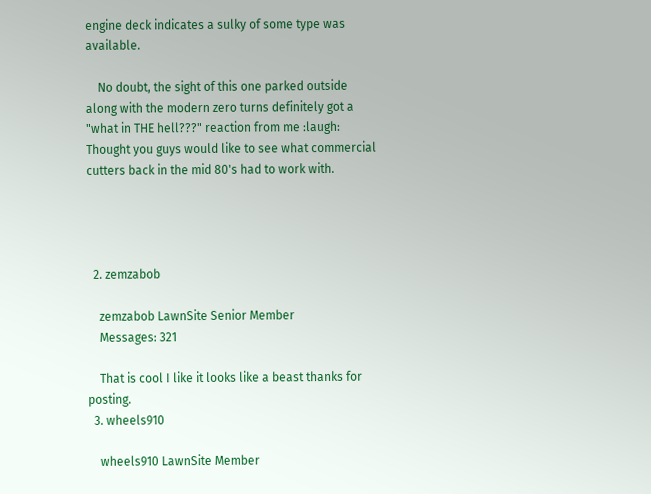engine deck indicates a sulky of some type was available.

    No doubt, the sight of this one parked outside along with the modern zero turns definitely got a "what in THE hell???" reaction from me :laugh: Thought you guys would like to see what commercial cutters back in the mid 80's had to work with.




  2. zemzabob

    zemzabob LawnSite Senior Member
    Messages: 321

    That is cool I like it looks like a beast thanks for posting.
  3. wheels910

    wheels910 LawnSite Member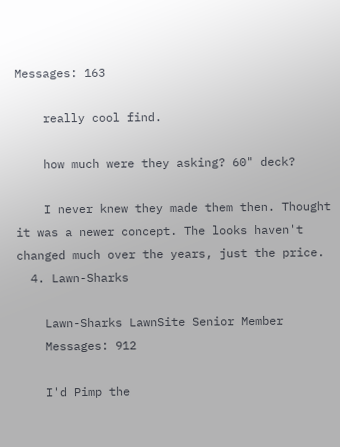Messages: 163

    really cool find.

    how much were they asking? 60" deck?

    I never knew they made them then. Thought it was a newer concept. The looks haven't changed much over the years, just the price.
  4. Lawn-Sharks

    Lawn-Sharks LawnSite Senior Member
    Messages: 912

    I'd Pimp the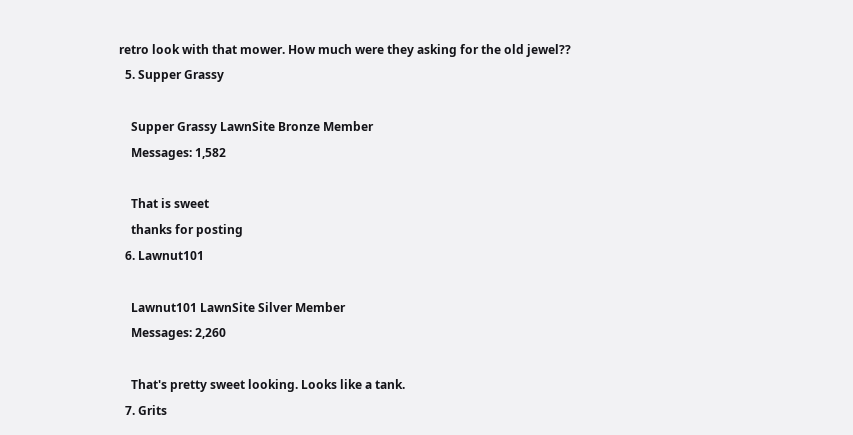retro look with that mower. How much were they asking for the old jewel??
  5. Supper Grassy

    Supper Grassy LawnSite Bronze Member
    Messages: 1,582

    That is sweet
    thanks for posting
  6. Lawnut101

    Lawnut101 LawnSite Silver Member
    Messages: 2,260

    That's pretty sweet looking. Looks like a tank.
  7. Grits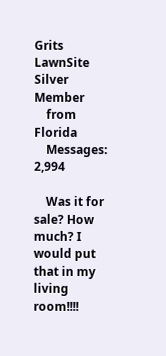Grits LawnSite Silver Member
    from Florida
    Messages: 2,994

    Was it for sale? How much? I would put that in my living room!!!!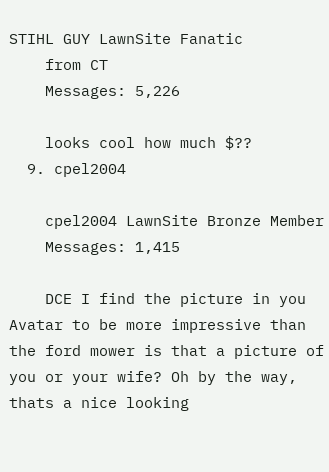STIHL GUY LawnSite Fanatic
    from CT
    Messages: 5,226

    looks cool how much $??
  9. cpel2004

    cpel2004 LawnSite Bronze Member
    Messages: 1,415

    DCE I find the picture in you Avatar to be more impressive than the ford mower is that a picture of you or your wife? Oh by the way, thats a nice looking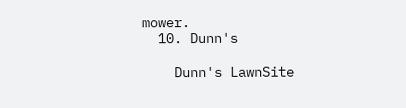mower.
  10. Dunn's

    Dunn's LawnSite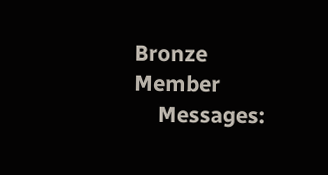Bronze Member
    Messages: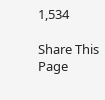1,534

Share This Page